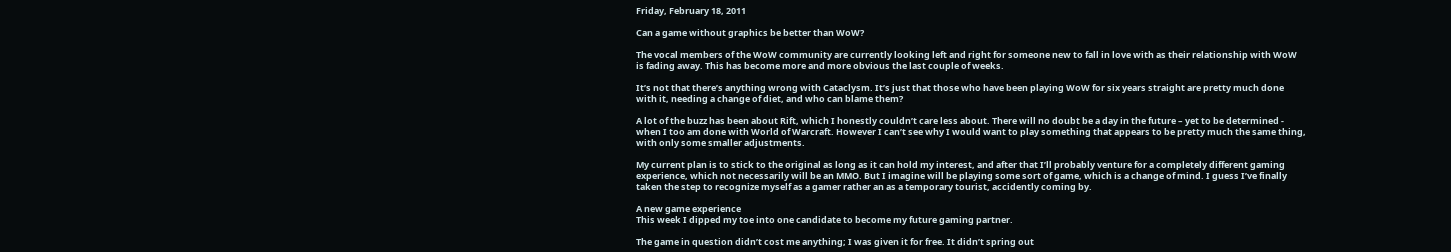Friday, February 18, 2011

Can a game without graphics be better than WoW?

The vocal members of the WoW community are currently looking left and right for someone new to fall in love with as their relationship with WoW is fading away. This has become more and more obvious the last couple of weeks.

It’s not that there’s anything wrong with Cataclysm. It’s just that those who have been playing WoW for six years straight are pretty much done with it, needing a change of diet, and who can blame them?

A lot of the buzz has been about Rift, which I honestly couldn’t care less about. There will no doubt be a day in the future – yet to be determined - when I too am done with World of Warcraft. However I can’t see why I would want to play something that appears to be pretty much the same thing, with only some smaller adjustments.

My current plan is to stick to the original as long as it can hold my interest, and after that I’ll probably venture for a completely different gaming experience, which not necessarily will be an MMO. But I imagine will be playing some sort of game, which is a change of mind. I guess I’ve finally taken the step to recognize myself as a gamer rather an as a temporary tourist, accidently coming by.

A new game experience
This week I dipped my toe into one candidate to become my future gaming partner.

The game in question didn’t cost me anything; I was given it for free. It didn’t spring out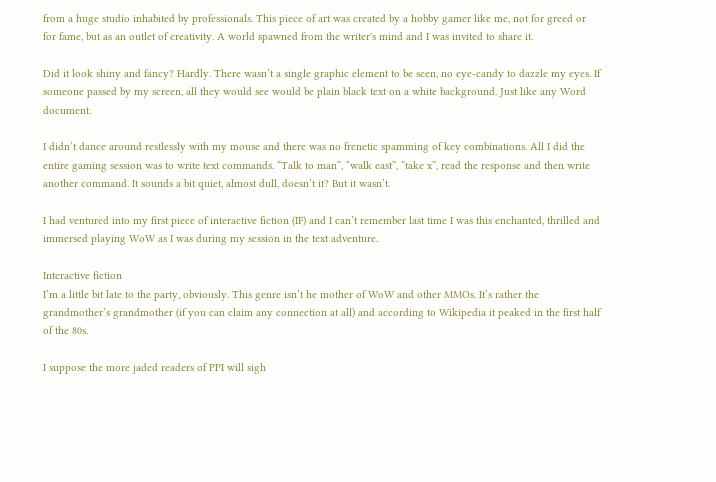from a huge studio inhabited by professionals. This piece of art was created by a hobby gamer like me, not for greed or for fame, but as an outlet of creativity. A world spawned from the writer's mind and I was invited to share it.

Did it look shiny and fancy? Hardly. There wasn’t a single graphic element to be seen, no eye-candy to dazzle my eyes. If someone passed by my screen, all they would see would be plain black text on a white background. Just like any Word document.

I didn’t dance around restlessly with my mouse and there was no frenetic spamming of key combinations. All I did the entire gaming session was to write text commands. “Talk to man”, “walk east”, “take x”, read the response and then write another command. It sounds a bit quiet, almost dull, doesn’t it? But it wasn’t.

I had ventured into my first piece of interactive fiction (IF) and I can’t remember last time I was this enchanted, thrilled and immersed playing WoW as I was during my session in the text adventure.

Interactive fiction
I’m a little bit late to the party, obviously. This genre isn’t he mother of WoW and other MMOs. It’s rather the grandmother’s grandmother (if you can claim any connection at all) and according to Wikipedia it peaked in the first half of the 80s.

I suppose the more jaded readers of PPI will sigh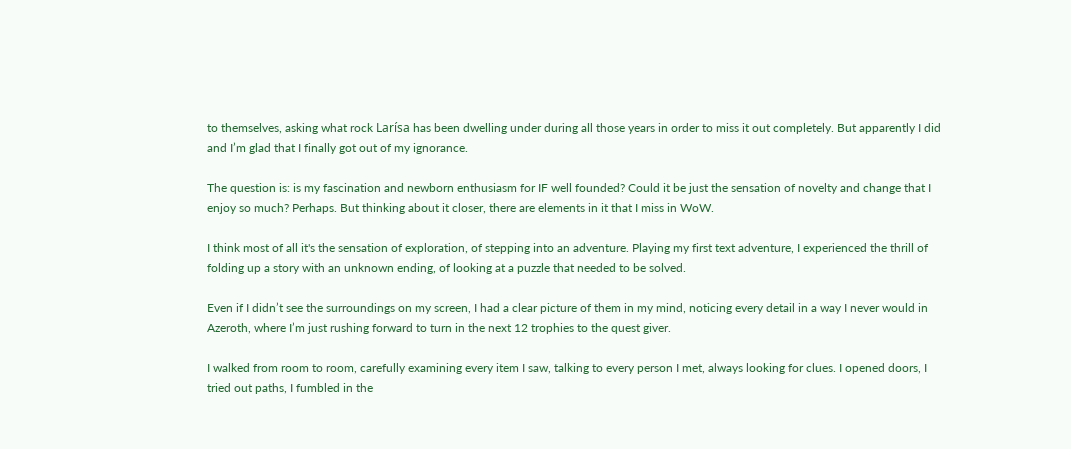to themselves, asking what rock Larísa has been dwelling under during all those years in order to miss it out completely. But apparently I did and I’m glad that I finally got out of my ignorance.

The question is: is my fascination and newborn enthusiasm for IF well founded? Could it be just the sensation of novelty and change that I enjoy so much? Perhaps. But thinking about it closer, there are elements in it that I miss in WoW.

I think most of all it's the sensation of exploration, of stepping into an adventure. Playing my first text adventure, I experienced the thrill of folding up a story with an unknown ending, of looking at a puzzle that needed to be solved.

Even if I didn’t see the surroundings on my screen, I had a clear picture of them in my mind, noticing every detail in a way I never would in Azeroth, where I’m just rushing forward to turn in the next 12 trophies to the quest giver.

I walked from room to room, carefully examining every item I saw, talking to every person I met, always looking for clues. I opened doors, I tried out paths, I fumbled in the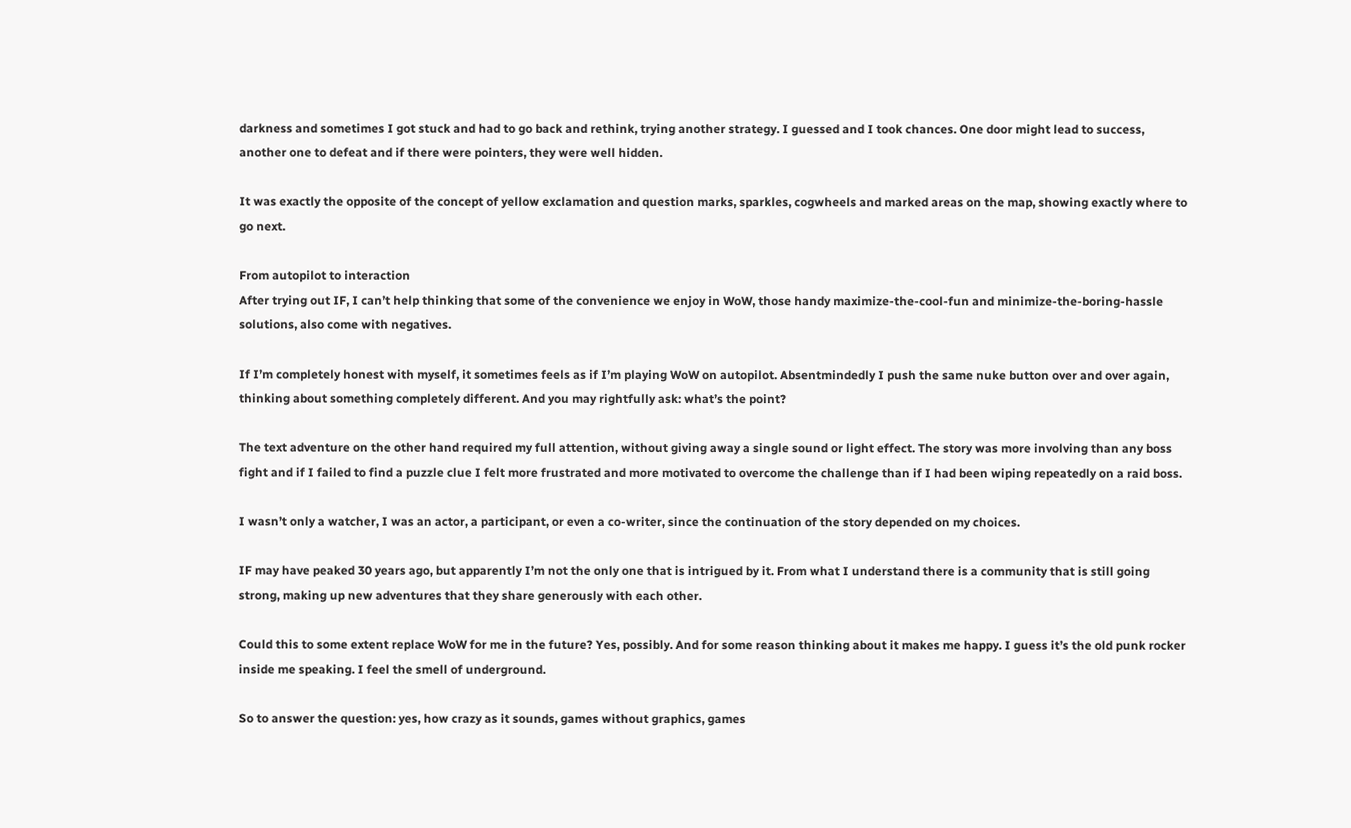darkness and sometimes I got stuck and had to go back and rethink, trying another strategy. I guessed and I took chances. One door might lead to success, another one to defeat and if there were pointers, they were well hidden.

It was exactly the opposite of the concept of yellow exclamation and question marks, sparkles, cogwheels and marked areas on the map, showing exactly where to go next.

From autopilot to interaction
After trying out IF, I can’t help thinking that some of the convenience we enjoy in WoW, those handy maximize-the-cool-fun and minimize-the-boring-hassle solutions, also come with negatives.

If I’m completely honest with myself, it sometimes feels as if I’m playing WoW on autopilot. Absentmindedly I push the same nuke button over and over again, thinking about something completely different. And you may rightfully ask: what’s the point?

The text adventure on the other hand required my full attention, without giving away a single sound or light effect. The story was more involving than any boss fight and if I failed to find a puzzle clue I felt more frustrated and more motivated to overcome the challenge than if I had been wiping repeatedly on a raid boss.

I wasn’t only a watcher, I was an actor, a participant, or even a co-writer, since the continuation of the story depended on my choices.

IF may have peaked 30 years ago, but apparently I’m not the only one that is intrigued by it. From what I understand there is a community that is still going strong, making up new adventures that they share generously with each other.

Could this to some extent replace WoW for me in the future? Yes, possibly. And for some reason thinking about it makes me happy. I guess it’s the old punk rocker inside me speaking. I feel the smell of underground.

So to answer the question: yes, how crazy as it sounds, games without graphics, games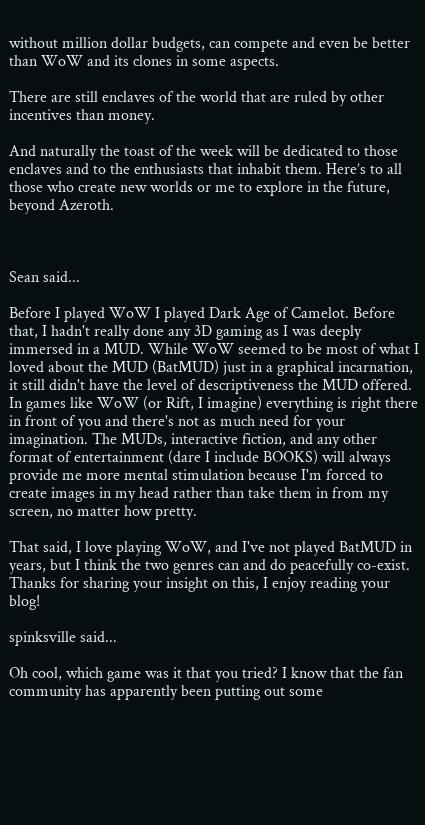without million dollar budgets, can compete and even be better than WoW and its clones in some aspects.

There are still enclaves of the world that are ruled by other incentives than money.

And naturally the toast of the week will be dedicated to those enclaves and to the enthusiasts that inhabit them. Here’s to all those who create new worlds or me to explore in the future, beyond Azeroth.



Sean said...

Before I played WoW I played Dark Age of Camelot. Before that, I hadn't really done any 3D gaming as I was deeply immersed in a MUD. While WoW seemed to be most of what I loved about the MUD (BatMUD) just in a graphical incarnation, it still didn't have the level of descriptiveness the MUD offered. In games like WoW (or Rift, I imagine) everything is right there in front of you and there's not as much need for your imagination. The MUDs, interactive fiction, and any other format of entertainment (dare I include BOOKS) will always provide me more mental stimulation because I'm forced to create images in my head rather than take them in from my screen, no matter how pretty.

That said, I love playing WoW, and I've not played BatMUD in years, but I think the two genres can and do peacefully co-exist. Thanks for sharing your insight on this, I enjoy reading your blog!

spinksville said...

Oh cool, which game was it that you tried? I know that the fan community has apparently been putting out some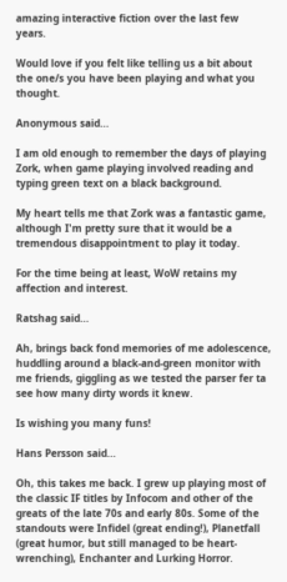amazing interactive fiction over the last few years.

Would love if you felt like telling us a bit about the one/s you have been playing and what you thought.

Anonymous said...

I am old enough to remember the days of playing Zork, when game playing involved reading and typing green text on a black background.

My heart tells me that Zork was a fantastic game, although I'm pretty sure that it would be a tremendous disappointment to play it today.

For the time being at least, WoW retains my affection and interest.

Ratshag said...

Ah, brings back fond memories of me adolescence, huddling around a black-and-green monitor with me friends, giggling as we tested the parser fer ta see how many dirty words it knew.

Is wishing you many funs!

Hans Persson said...

Oh, this takes me back. I grew up playing most of the classic IF titles by Infocom and other of the greats of the late 70s and early 80s. Some of the standouts were Infidel (great ending!), Planetfall (great humor, but still managed to be heart-wrenching), Enchanter and Lurking Horror.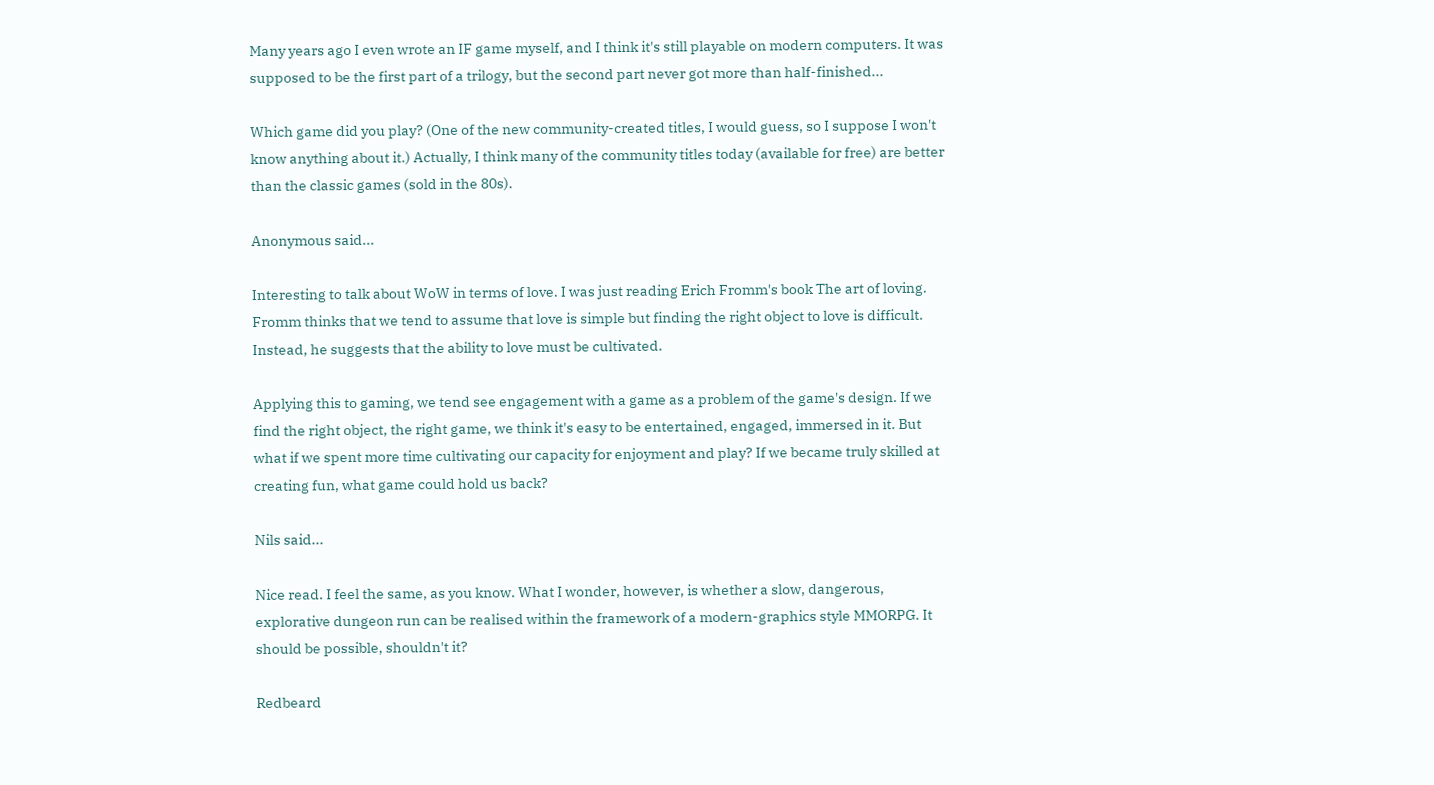Many years ago I even wrote an IF game myself, and I think it's still playable on modern computers. It was supposed to be the first part of a trilogy, but the second part never got more than half-finished...

Which game did you play? (One of the new community-created titles, I would guess, so I suppose I won't know anything about it.) Actually, I think many of the community titles today (available for free) are better than the classic games (sold in the 80s).

Anonymous said...

Interesting to talk about WoW in terms of love. I was just reading Erich Fromm's book The art of loving. Fromm thinks that we tend to assume that love is simple but finding the right object to love is difficult. Instead, he suggests that the ability to love must be cultivated.

Applying this to gaming, we tend see engagement with a game as a problem of the game's design. If we find the right object, the right game, we think it's easy to be entertained, engaged, immersed in it. But what if we spent more time cultivating our capacity for enjoyment and play? If we became truly skilled at creating fun, what game could hold us back?

Nils said...

Nice read. I feel the same, as you know. What I wonder, however, is whether a slow, dangerous, explorative dungeon run can be realised within the framework of a modern-graphics style MMORPG. It should be possible, shouldn't it?

Redbeard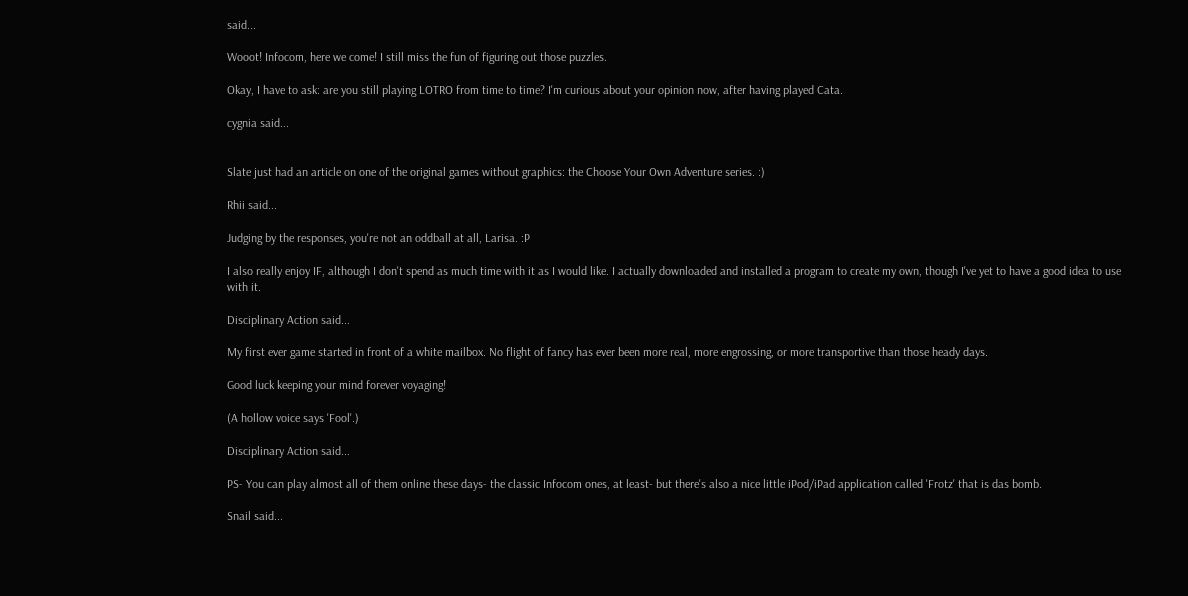said...

Wooot! Infocom, here we come! I still miss the fun of figuring out those puzzles.

Okay, I have to ask: are you still playing LOTRO from time to time? I'm curious about your opinion now, after having played Cata.

cygnia said...


Slate just had an article on one of the original games without graphics: the Choose Your Own Adventure series. :)

Rhii said...

Judging by the responses, you're not an oddball at all, Larisa. :P

I also really enjoy IF, although I don't spend as much time with it as I would like. I actually downloaded and installed a program to create my own, though I've yet to have a good idea to use with it.

Disciplinary Action said...

My first ever game started in front of a white mailbox. No flight of fancy has ever been more real, more engrossing, or more transportive than those heady days.

Good luck keeping your mind forever voyaging!

(A hollow voice says 'Fool'.)

Disciplinary Action said...

PS- You can play almost all of them online these days- the classic Infocom ones, at least- but there's also a nice little iPod/iPad application called 'Frotz' that is das bomb.

Snail said...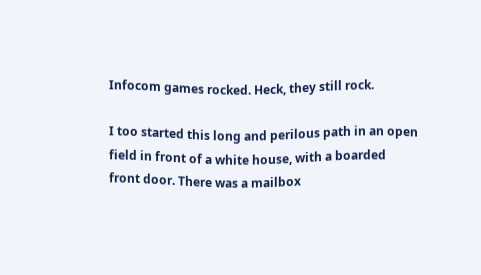Infocom games rocked. Heck, they still rock.

I too started this long and perilous path in an open field in front of a white house, with a boarded front door. There was a mailbox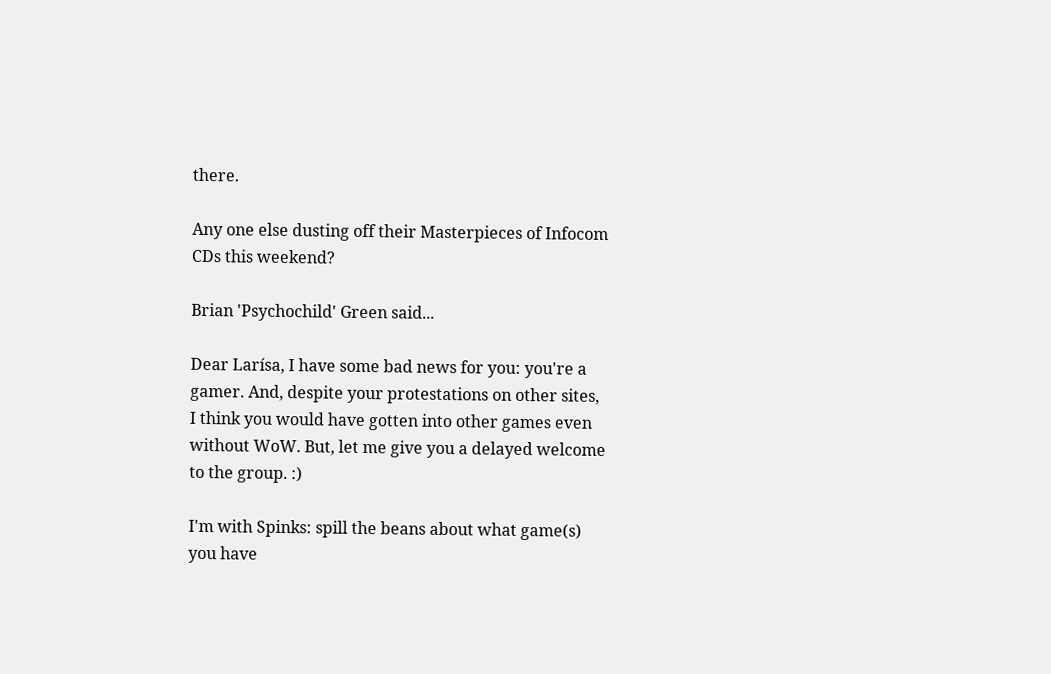there.

Any one else dusting off their Masterpieces of Infocom CDs this weekend?

Brian 'Psychochild' Green said...

Dear Larísa, I have some bad news for you: you're a gamer. And, despite your protestations on other sites, I think you would have gotten into other games even without WoW. But, let me give you a delayed welcome to the group. :)

I'm with Spinks: spill the beans about what game(s) you have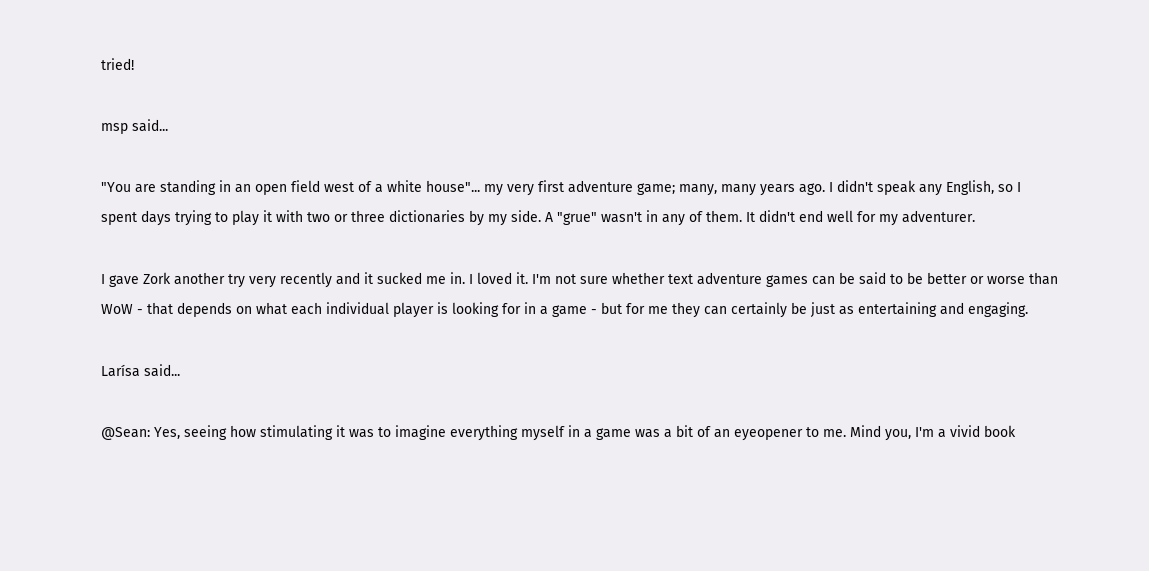tried!

msp said...

"You are standing in an open field west of a white house"... my very first adventure game; many, many years ago. I didn't speak any English, so I spent days trying to play it with two or three dictionaries by my side. A "grue" wasn't in any of them. It didn't end well for my adventurer.

I gave Zork another try very recently and it sucked me in. I loved it. I'm not sure whether text adventure games can be said to be better or worse than WoW - that depends on what each individual player is looking for in a game - but for me they can certainly be just as entertaining and engaging.

Larísa said...

@Sean: Yes, seeing how stimulating it was to imagine everything myself in a game was a bit of an eyeopener to me. Mind you, I'm a vivid book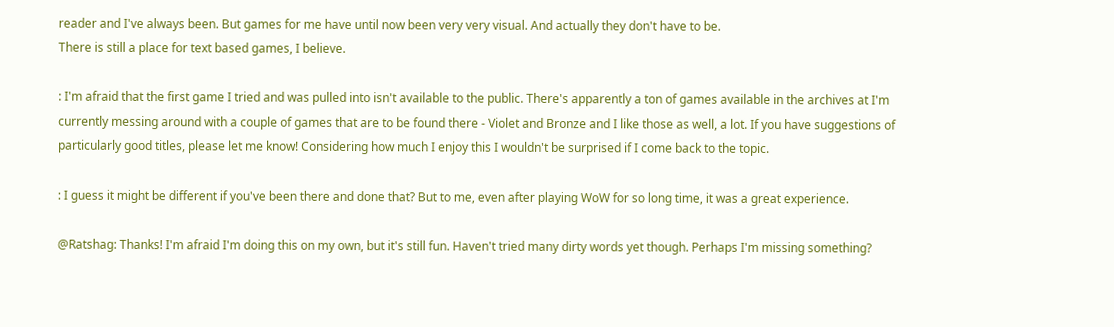reader and I've always been. But games for me have until now been very very visual. And actually they don't have to be.
There is still a place for text based games, I believe.

: I'm afraid that the first game I tried and was pulled into isn't available to the public. There's apparently a ton of games available in the archives at I'm currently messing around with a couple of games that are to be found there - Violet and Bronze and I like those as well, a lot. If you have suggestions of particularly good titles, please let me know! Considering how much I enjoy this I wouldn't be surprised if I come back to the topic.

: I guess it might be different if you've been there and done that? But to me, even after playing WoW for so long time, it was a great experience.

@Ratshag: Thanks! I'm afraid I'm doing this on my own, but it's still fun. Haven't tried many dirty words yet though. Perhaps I'm missing something?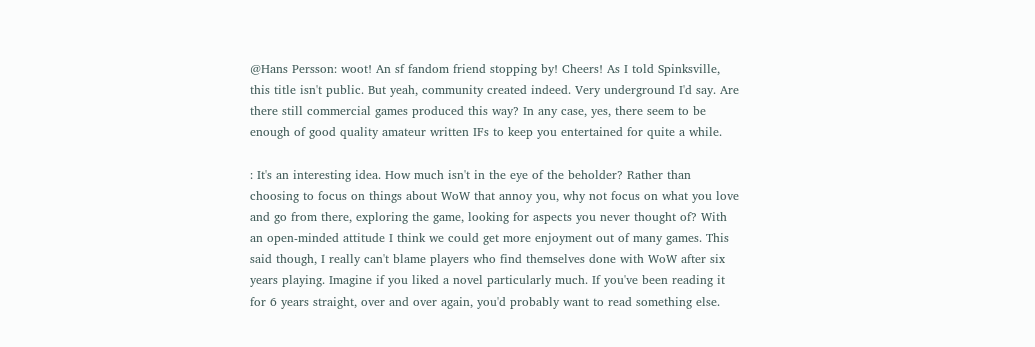@Hans Persson: woot! An sf fandom friend stopping by! Cheers! As I told Spinksville, this title isn't public. But yeah, community created indeed. Very underground I'd say. Are there still commercial games produced this way? In any case, yes, there seem to be enough of good quality amateur written IFs to keep you entertained for quite a while.

: It's an interesting idea. How much isn't in the eye of the beholder? Rather than choosing to focus on things about WoW that annoy you, why not focus on what you love and go from there, exploring the game, looking for aspects you never thought of? With an open-minded attitude I think we could get more enjoyment out of many games. This said though, I really can't blame players who find themselves done with WoW after six years playing. Imagine if you liked a novel particularly much. If you've been reading it for 6 years straight, over and over again, you'd probably want to read something else.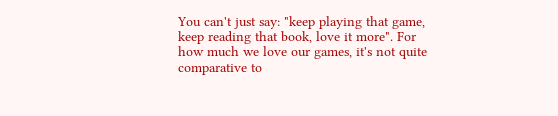You can't just say: "keep playing that game, keep reading that book, love it more". For how much we love our games, it's not quite comparative to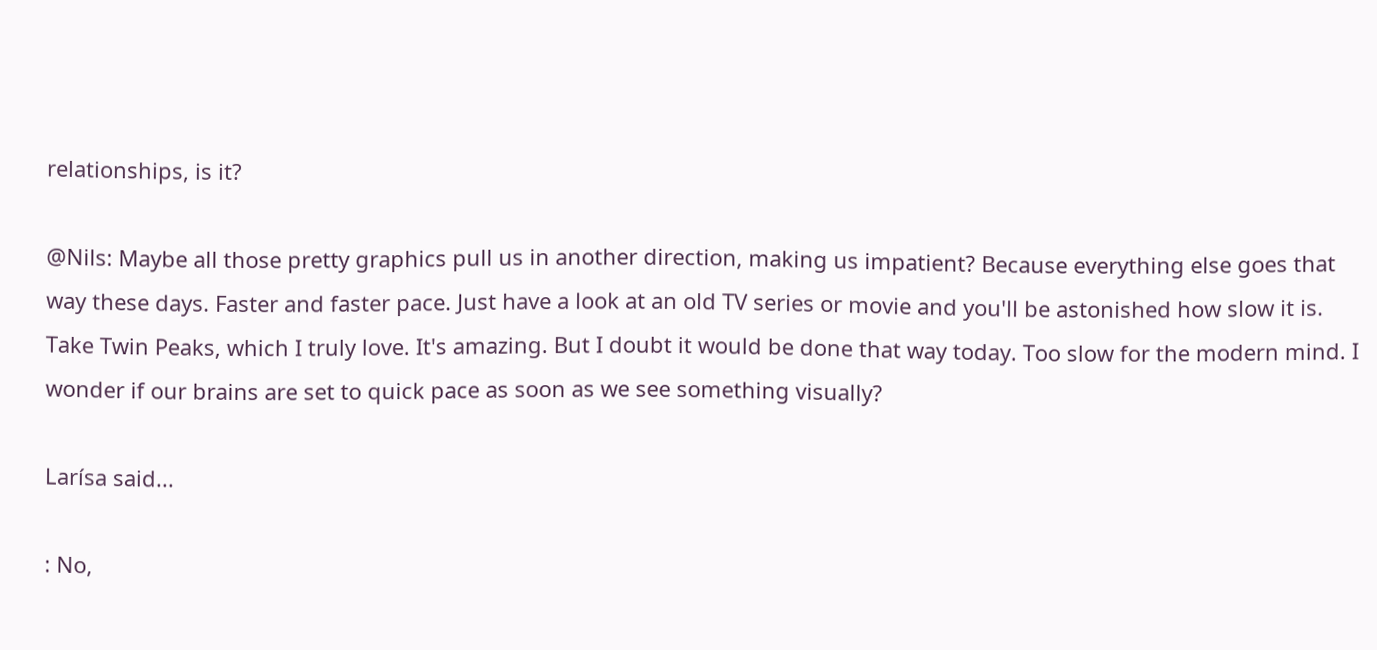relationships, is it?

@Nils: Maybe all those pretty graphics pull us in another direction, making us impatient? Because everything else goes that way these days. Faster and faster pace. Just have a look at an old TV series or movie and you'll be astonished how slow it is. Take Twin Peaks, which I truly love. It's amazing. But I doubt it would be done that way today. Too slow for the modern mind. I wonder if our brains are set to quick pace as soon as we see something visually?

Larísa said...

: No,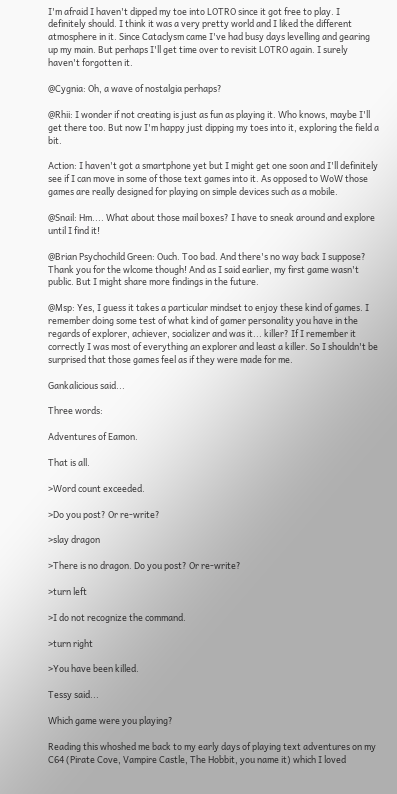I'm afraid I haven't dipped my toe into LOTRO since it got free to play. I definitely should. I think it was a very pretty world and I liked the different atmosphere in it. Since Cataclysm came I've had busy days levelling and gearing up my main. But perhaps I'll get time over to revisit LOTRO again. I surely haven't forgotten it.

@Cygnia: Oh, a wave of nostalgia perhaps?

@Rhii: I wonder if not creating is just as fun as playing it. Who knows, maybe I'll get there too. But now I'm happy just dipping my toes into it, exploring the field a bit.

Action: I haven't got a smartphone yet but I might get one soon and I'll definitely see if I can move in some of those text games into it. As opposed to WoW those games are really designed for playing on simple devices such as a mobile.

@Snail: Hm.... What about those mail boxes? I have to sneak around and explore until I find it!

@Brian Psychochild Green: Ouch. Too bad. And there's no way back I suppose? Thank you for the wlcome though! And as I said earlier, my first game wasn't public. But I might share more findings in the future.

@Msp: Yes, I guess it takes a particular mindset to enjoy these kind of games. I remember doing some test of what kind of gamer personality you have in the regards of explorer, achiever, socializer and was it... killer? If I remember it correctly I was most of everything an explorer and least a killer. So I shouldn't be surprised that those games feel as if they were made for me.

Gankalicious said...

Three words:

Adventures of Eamon.

That is all.

>Word count exceeded.

>Do you post? Or re-write?

>slay dragon

>There is no dragon. Do you post? Or re-write?

>turn left

>I do not recognize the command.

>turn right

>You have been killed.

Tessy said...

Which game were you playing?

Reading this whoshed me back to my early days of playing text adventures on my C64 (Pirate Cove, Vampire Castle, The Hobbit, you name it) which I loved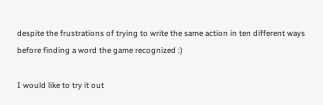despite the frustrations of trying to write the same action in ten different ways before finding a word the game recognized :)

I would like to try it out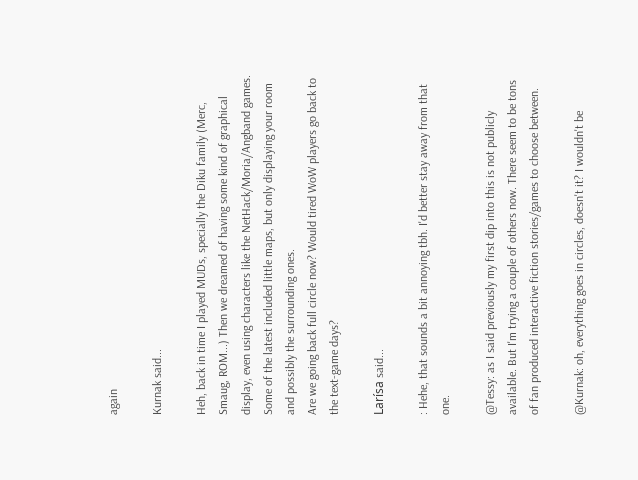again

Kurnak said...

Heh, back in time I played MUDs, specially the Diku family (Merc, Smaug, ROM...) Then we dreamed of having some kind of graphical display, even using characters like the NetHack/Moria/Angband games. Some of the latest included little maps, but only displaying your room and possibly the surrounding ones.
Are we going back full circle now? Would tired WoW players go back to the text-game days?

Larísa said...

: Hehe, that sounds a bit annoying tbh. I'd better stay away from that one.

@Tessy: as I said previously my first dip into this is not publicly available. But I'm trying a couple of others now. There seem to be tons of fan produced interactive fiction stories/games to choose between.

@Kurnak: oh, everything goes in circles, doesn't it? I wouldn't be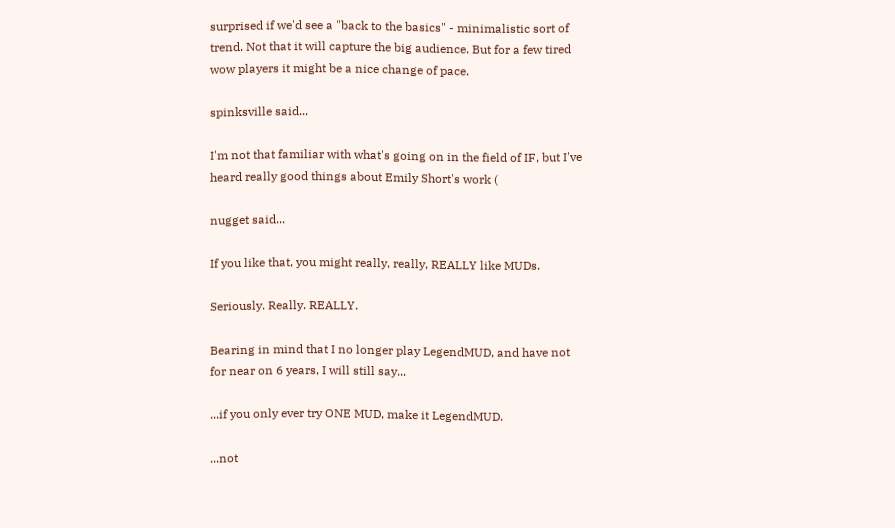surprised if we'd see a "back to the basics" - minimalistic sort of trend. Not that it will capture the big audience. But for a few tired wow players it might be a nice change of pace.

spinksville said...

I'm not that familiar with what's going on in the field of IF, but I've heard really good things about Emily Short's work (

nugget said...

If you like that, you might really, really, REALLY like MUDs.

Seriously. Really. REALLY.

Bearing in mind that I no longer play LegendMUD, and have not for near on 6 years, I will still say...

...if you only ever try ONE MUD, make it LegendMUD.

...not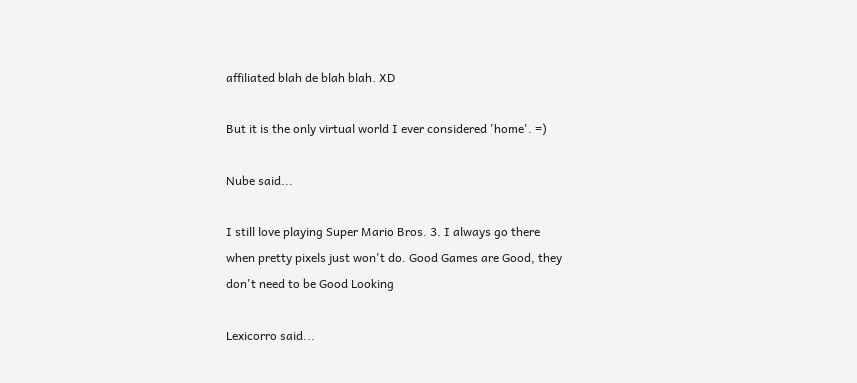affiliated blah de blah blah. XD

But it is the only virtual world I ever considered 'home'. =)

Nube said...

I still love playing Super Mario Bros. 3. I always go there when pretty pixels just won't do. Good Games are Good, they don't need to be Good Looking

Lexicorro said...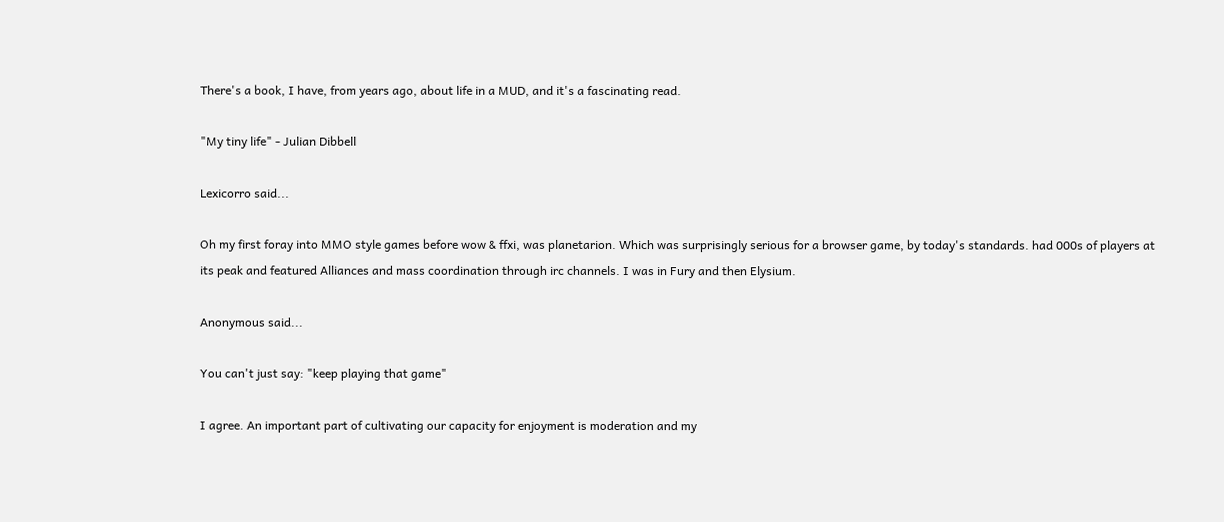There's a book, I have, from years ago, about life in a MUD, and it's a fascinating read.

"My tiny life" - Julian Dibbell

Lexicorro said...

Oh my first foray into MMO style games before wow & ffxi, was planetarion. Which was surprisingly serious for a browser game, by today's standards. had 000s of players at its peak and featured Alliances and mass coordination through irc channels. I was in Fury and then Elysium.

Anonymous said...

You can't just say: "keep playing that game"

I agree. An important part of cultivating our capacity for enjoyment is moderation and my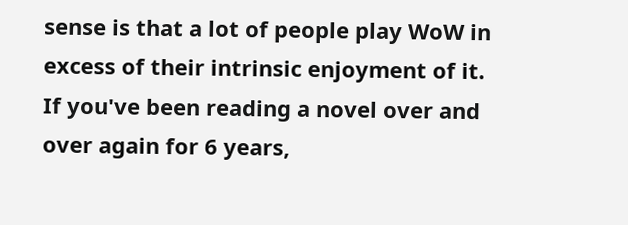sense is that a lot of people play WoW in excess of their intrinsic enjoyment of it. If you've been reading a novel over and over again for 6 years,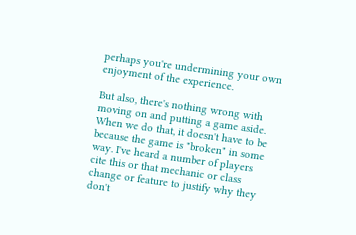perhaps you're undermining your own enjoyment of the experience.

But also, there's nothing wrong with moving on and putting a game aside. When we do that, it doesn't have to be because the game is "broken" in some way. I've heard a number of players cite this or that mechanic or class change or feature to justify why they don't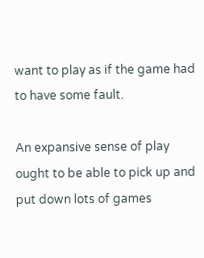want to play as if the game had to have some fault.

An expansive sense of play ought to be able to pick up and put down lots of games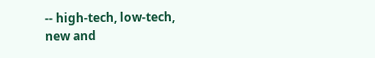-- high-tech, low-tech, new and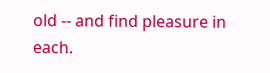old -- and find pleasure in each.